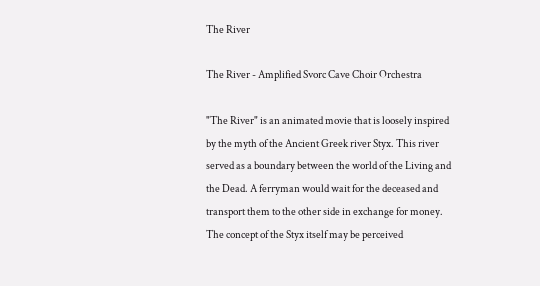The River

The River - Amplified Svorc Cave Choir Orchestra

"The River" is an animated movie that is loosely inspired by the myth of the Ancient Greek river Styx. This river served as a boundary between the world of the Living and the Dead. A ferryman would wait for the deceased and transport them to the other side in exchange for money. The concept of the Styx itself may be perceived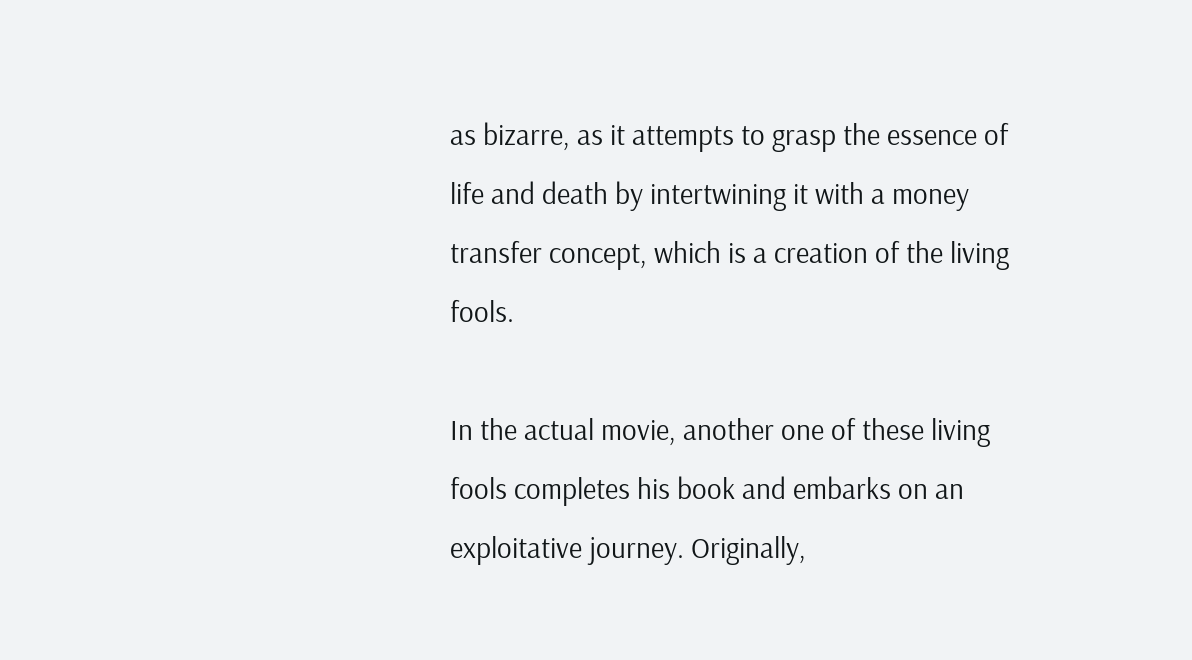as bizarre, as it attempts to grasp the essence of life and death by intertwining it with a money transfer concept, which is a creation of the living fools.

In the actual movie, another one of these living fools completes his book and embarks on an exploitative journey. Originally,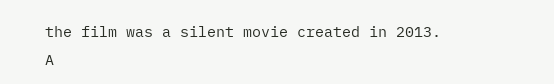the film was a silent movie created in 2013. A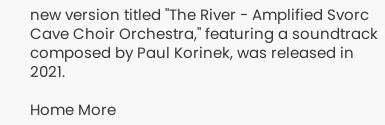new version titled "The River - Amplified Svorc Cave Choir Orchestra," featuring a soundtrack composed by Paul Korinek, was released in 2021.

Home More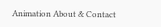Animation About & Contact